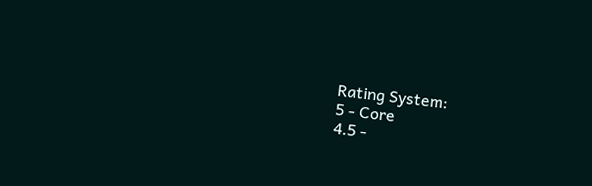Rating System:
5 - Core
4.5 -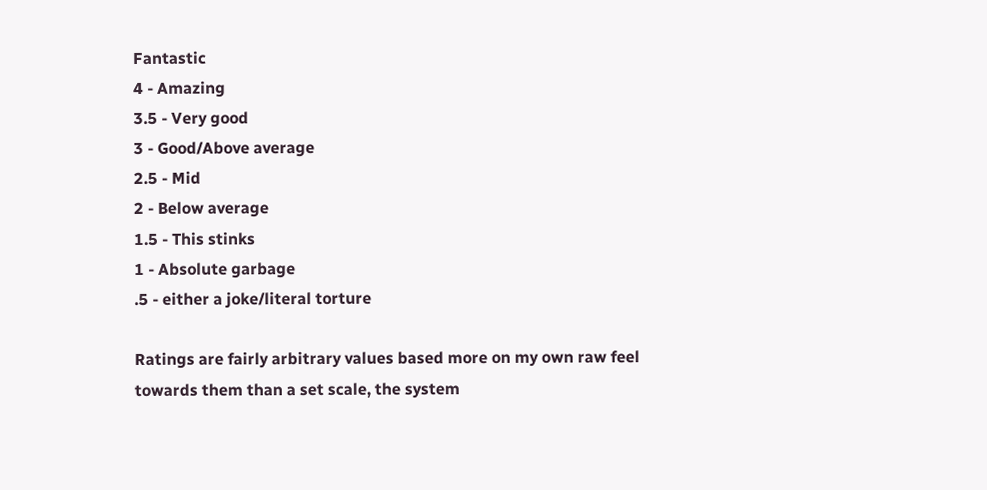Fantastic
4 - Amazing
3.5 - Very good
3 - Good/Above average
2.5 - Mid
2 - Below average
1.5 - This stinks
1 - Absolute garbage
.5 - either a joke/literal torture

Ratings are fairly arbitrary values based more on my own raw feel towards them than a set scale, the system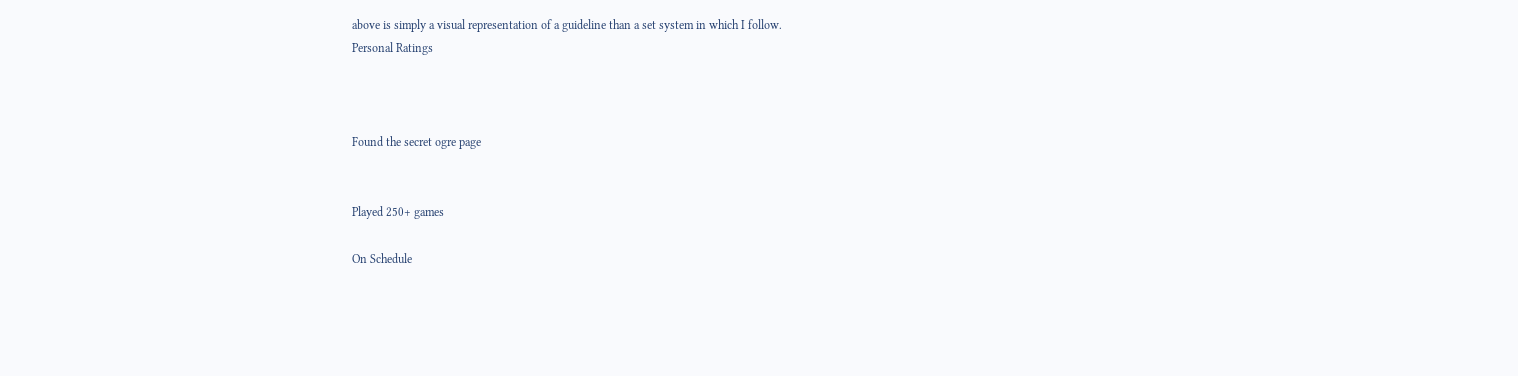above is simply a visual representation of a guideline than a set system in which I follow.
Personal Ratings



Found the secret ogre page


Played 250+ games

On Schedule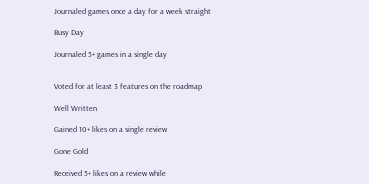Journaled games once a day for a week straight

Busy Day

Journaled 5+ games in a single day


Voted for at least 3 features on the roadmap

Well Written

Gained 10+ likes on a single review

Gone Gold

Received 5+ likes on a review while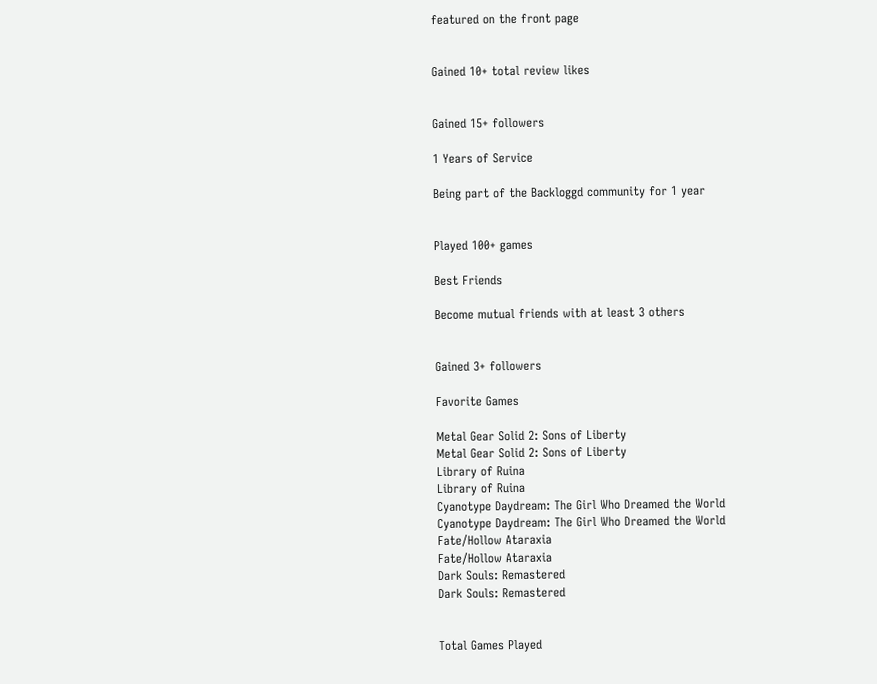featured on the front page


Gained 10+ total review likes


Gained 15+ followers

1 Years of Service

Being part of the Backloggd community for 1 year


Played 100+ games

Best Friends

Become mutual friends with at least 3 others


Gained 3+ followers

Favorite Games

Metal Gear Solid 2: Sons of Liberty
Metal Gear Solid 2: Sons of Liberty
Library of Ruina
Library of Ruina
Cyanotype Daydream: The Girl Who Dreamed the World
Cyanotype Daydream: The Girl Who Dreamed the World
Fate/Hollow Ataraxia
Fate/Hollow Ataraxia
Dark Souls: Remastered
Dark Souls: Remastered


Total Games Played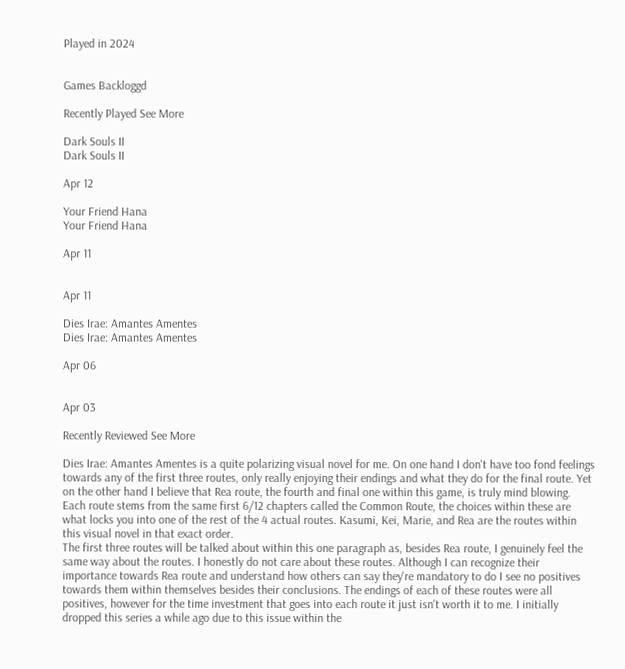Played in 2024


Games Backloggd

Recently Played See More

Dark Souls II
Dark Souls II

Apr 12

Your Friend Hana
Your Friend Hana

Apr 11


Apr 11

Dies Irae: Amantes Amentes
Dies Irae: Amantes Amentes

Apr 06


Apr 03

Recently Reviewed See More

Dies Irae: Amantes Amentes is a quite polarizing visual novel for me. On one hand I don't have too fond feelings towards any of the first three routes, only really enjoying their endings and what they do for the final route. Yet on the other hand I believe that Rea route, the fourth and final one within this game, is truly mind blowing.
Each route stems from the same first 6/12 chapters called the Common Route, the choices within these are what locks you into one of the rest of the 4 actual routes. Kasumi, Kei, Marie, and Rea are the routes within this visual novel in that exact order.
The first three routes will be talked about within this one paragraph as, besides Rea route, I genuinely feel the same way about the routes. I honestly do not care about these routes. Although I can recognize their importance towards Rea route and understand how others can say they're mandatory to do I see no positives towards them within themselves besides their conclusions. The endings of each of these routes were all positives, however for the time investment that goes into each route it just isn't worth it to me. I initially dropped this series a while ago due to this issue within the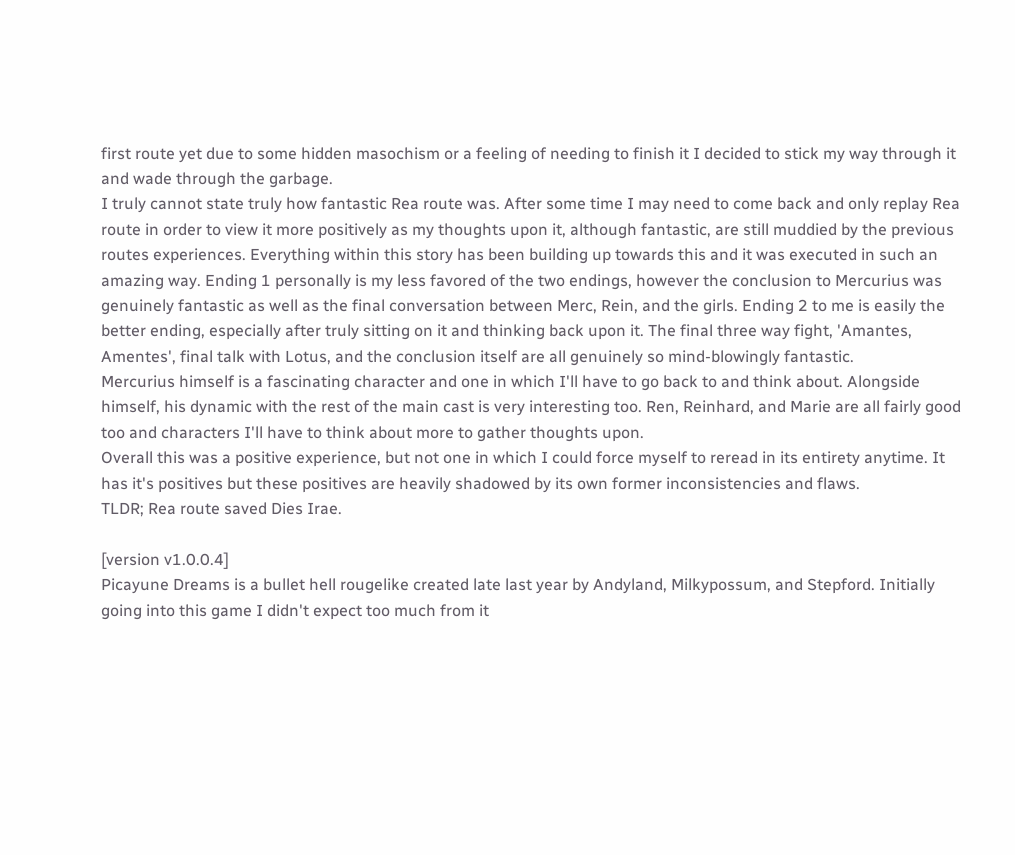first route yet due to some hidden masochism or a feeling of needing to finish it I decided to stick my way through it and wade through the garbage.
I truly cannot state truly how fantastic Rea route was. After some time I may need to come back and only replay Rea route in order to view it more positively as my thoughts upon it, although fantastic, are still muddied by the previous routes experiences. Everything within this story has been building up towards this and it was executed in such an amazing way. Ending 1 personally is my less favored of the two endings, however the conclusion to Mercurius was genuinely fantastic as well as the final conversation between Merc, Rein, and the girls. Ending 2 to me is easily the better ending, especially after truly sitting on it and thinking back upon it. The final three way fight, 'Amantes, Amentes', final talk with Lotus, and the conclusion itself are all genuinely so mind-blowingly fantastic.
Mercurius himself is a fascinating character and one in which I'll have to go back to and think about. Alongside himself, his dynamic with the rest of the main cast is very interesting too. Ren, Reinhard, and Marie are all fairly good too and characters I'll have to think about more to gather thoughts upon.
Overall this was a positive experience, but not one in which I could force myself to reread in its entirety anytime. It has it's positives but these positives are heavily shadowed by its own former inconsistencies and flaws.
TLDR; Rea route saved Dies Irae.

[version v1.0.0.4]
Picayune Dreams is a bullet hell rougelike created late last year by Andyland, Milkypossum, and Stepford. Initially going into this game I didn't expect too much from it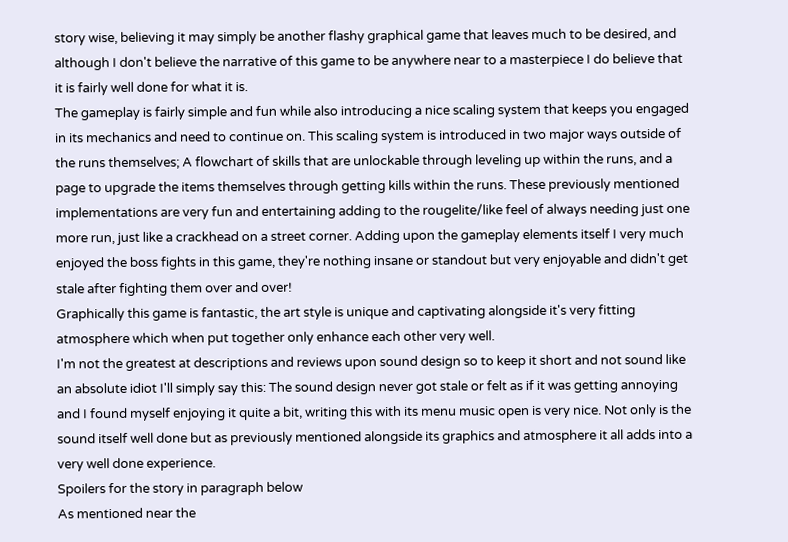story wise, believing it may simply be another flashy graphical game that leaves much to be desired, and although I don't believe the narrative of this game to be anywhere near to a masterpiece I do believe that it is fairly well done for what it is.
The gameplay is fairly simple and fun while also introducing a nice scaling system that keeps you engaged in its mechanics and need to continue on. This scaling system is introduced in two major ways outside of the runs themselves; A flowchart of skills that are unlockable through leveling up within the runs, and a page to upgrade the items themselves through getting kills within the runs. These previously mentioned implementations are very fun and entertaining adding to the rougelite/like feel of always needing just one more run, just like a crackhead on a street corner. Adding upon the gameplay elements itself I very much enjoyed the boss fights in this game, they're nothing insane or standout but very enjoyable and didn't get stale after fighting them over and over!
Graphically this game is fantastic, the art style is unique and captivating alongside it's very fitting atmosphere which when put together only enhance each other very well.
I'm not the greatest at descriptions and reviews upon sound design so to keep it short and not sound like an absolute idiot I'll simply say this: The sound design never got stale or felt as if it was getting annoying and I found myself enjoying it quite a bit, writing this with its menu music open is very nice. Not only is the sound itself well done but as previously mentioned alongside its graphics and atmosphere it all adds into a very well done experience.
Spoilers for the story in paragraph below
As mentioned near the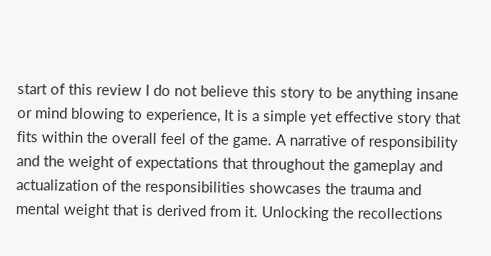start of this review I do not believe this story to be anything insane or mind blowing to experience, It is a simple yet effective story that fits within the overall feel of the game. A narrative of responsibility and the weight of expectations that throughout the gameplay and actualization of the responsibilities showcases the trauma and mental weight that is derived from it. Unlocking the recollections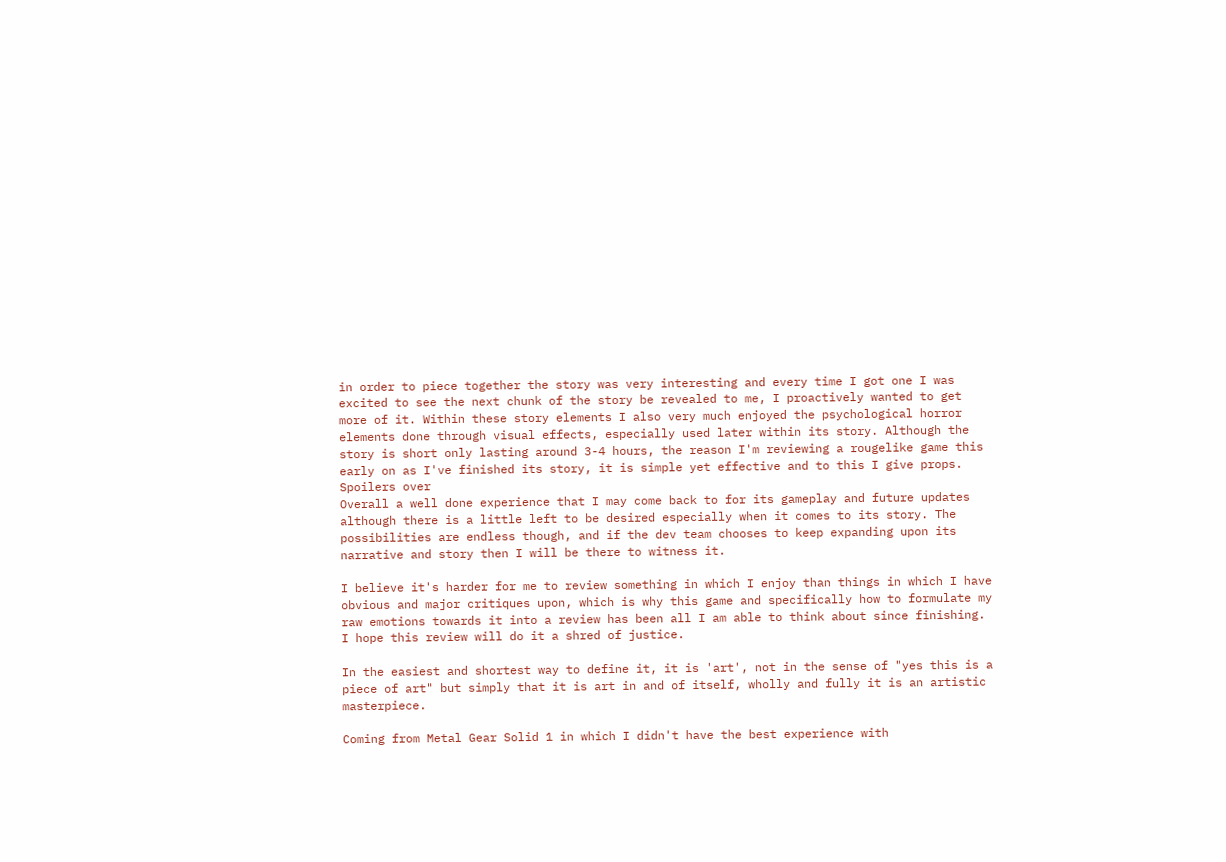in order to piece together the story was very interesting and every time I got one I was excited to see the next chunk of the story be revealed to me, I proactively wanted to get more of it. Within these story elements I also very much enjoyed the psychological horror elements done through visual effects, especially used later within its story. Although the story is short only lasting around 3-4 hours, the reason I'm reviewing a rougelike game this early on as I've finished its story, it is simple yet effective and to this I give props.
Spoilers over
Overall a well done experience that I may come back to for its gameplay and future updates although there is a little left to be desired especially when it comes to its story. The possibilities are endless though, and if the dev team chooses to keep expanding upon its narrative and story then I will be there to witness it.

I believe it's harder for me to review something in which I enjoy than things in which I have obvious and major critiques upon, which is why this game and specifically how to formulate my raw emotions towards it into a review has been all I am able to think about since finishing.
I hope this review will do it a shred of justice.

In the easiest and shortest way to define it, it is 'art', not in the sense of "yes this is a piece of art" but simply that it is art in and of itself, wholly and fully it is an artistic masterpiece.

Coming from Metal Gear Solid 1 in which I didn't have the best experience with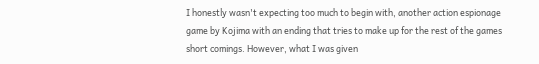I honestly wasn't expecting too much to begin with, another action espionage game by Kojima with an ending that tries to make up for the rest of the games short comings. However, what I was given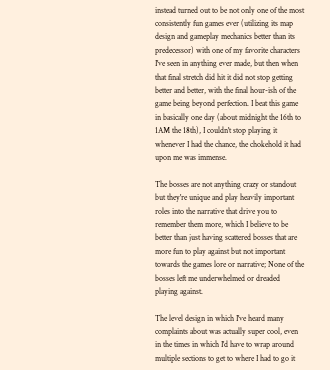instead turned out to be not only one of the most consistently fun games ever (utilizing its map design and gameplay mechanics better than its predecessor) with one of my favorite characters I've seen in anything ever made, but then when that final stretch did hit it did not stop getting better and better, with the final hour-ish of the game being beyond perfection. I beat this game in basically one day (about midnight the 16th to 1AM the 18th), I couldn't stop playing it whenever I had the chance, the chokehold it had upon me was immense.

The bosses are not anything crazy or standout but they're unique and play heavily important roles into the narrative that drive you to remember them more, which I believe to be better than just having scattered bosses that are more fun to play against but not important towards the games lore or narrative; None of the bosses left me underwhelmed or dreaded playing against.

The level design in which I've heard many complaints about was actually super cool, even in the times in which I'd have to wrap around multiple sections to get to where I had to go it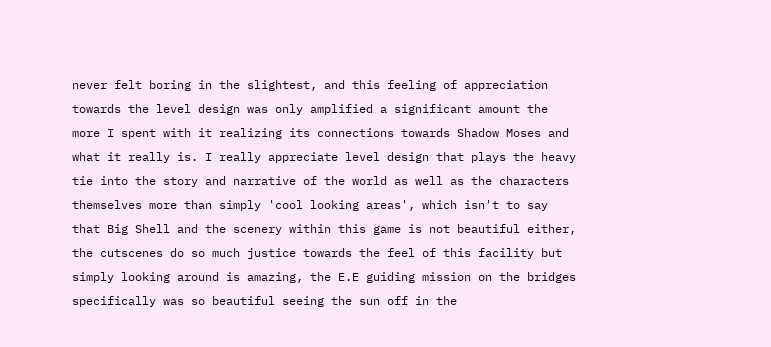never felt boring in the slightest, and this feeling of appreciation towards the level design was only amplified a significant amount the more I spent with it realizing its connections towards Shadow Moses and what it really is. I really appreciate level design that plays the heavy tie into the story and narrative of the world as well as the characters themselves more than simply 'cool looking areas', which isn't to say that Big Shell and the scenery within this game is not beautiful either, the cutscenes do so much justice towards the feel of this facility but simply looking around is amazing, the E.E guiding mission on the bridges specifically was so beautiful seeing the sun off in the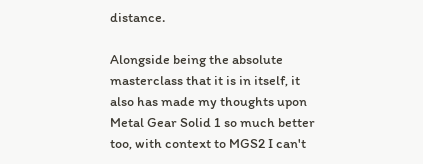distance.

Alongside being the absolute masterclass that it is in itself, it also has made my thoughts upon Metal Gear Solid 1 so much better too, with context to MGS2 I can't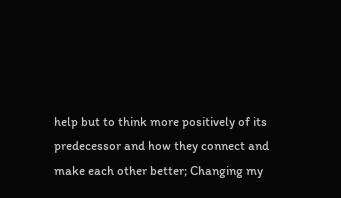help but to think more positively of its predecessor and how they connect and make each other better; Changing my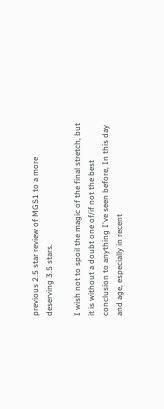previous 2.5 star review of MGS1 to a more deserving 3.5 stars.

I wish not to spoil the magic of the final stretch, but it is without a doubt one of/if not the best conclusion to anything I've seen before, In this day and age, especially in recent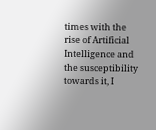times with the rise of Artificial Intelligence and the susceptibility towards it, I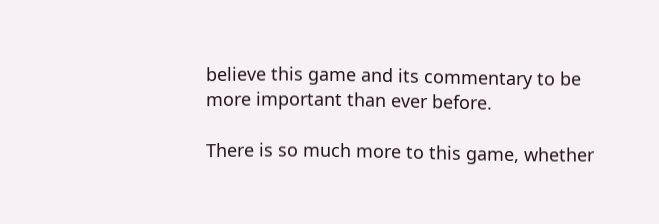believe this game and its commentary to be more important than ever before.

There is so much more to this game, whether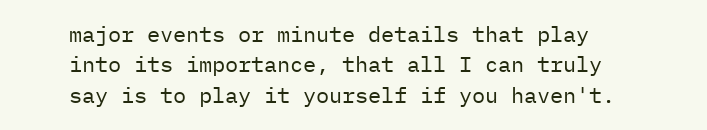major events or minute details that play into its importance, that all I can truly say is to play it yourself if you haven't.